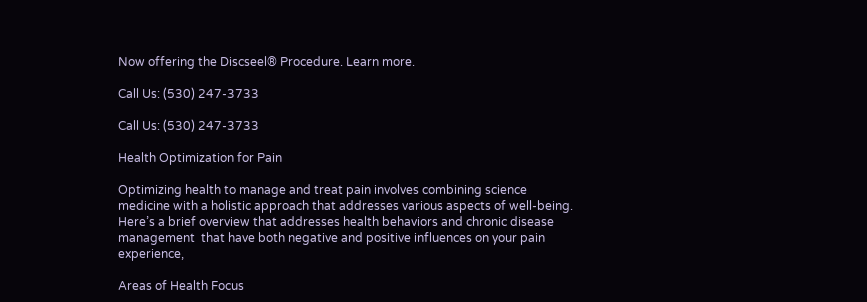Now offering the Discseel® Procedure. Learn more.

Call Us: (530) 247-3733

Call Us: (530) 247-3733

Health Optimization for Pain

Optimizing health to manage and treat pain involves combining science medicine with a holistic approach that addresses various aspects of well-being. Here’s a brief overview that addresses health behaviors and chronic disease management  that have both negative and positive influences on your pain experience,

Areas of Health Focus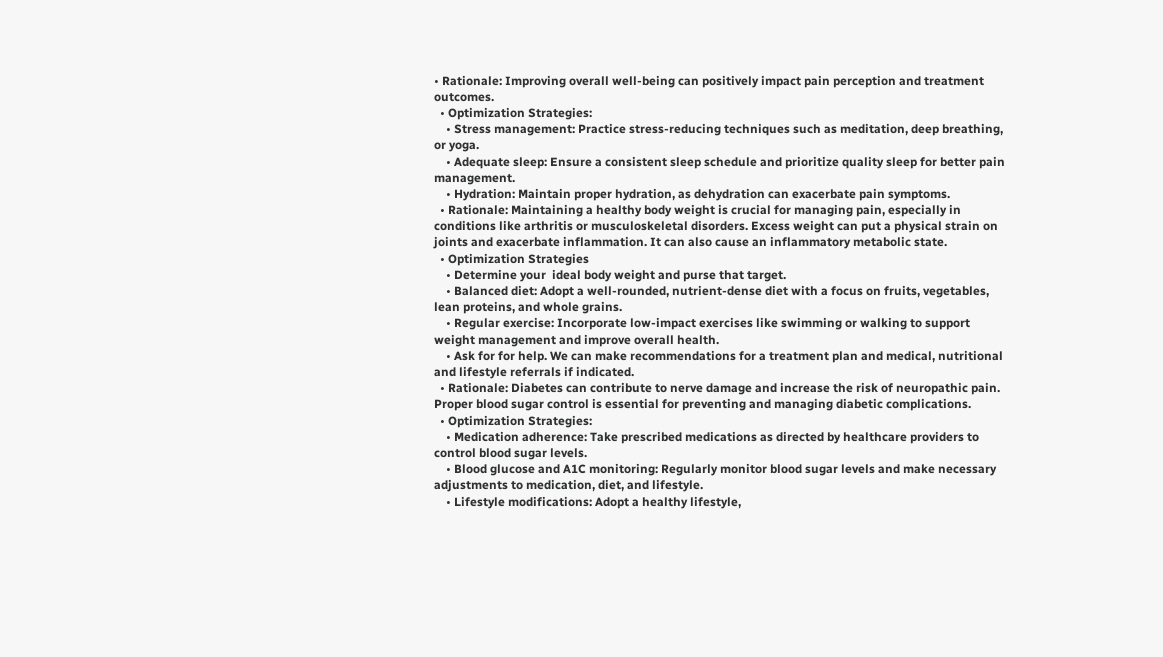• Rationale: Improving overall well-being can positively impact pain perception and treatment outcomes.
  • Optimization Strategies:
    • Stress management: Practice stress-reducing techniques such as meditation, deep breathing, or yoga.
    • Adequate sleep: Ensure a consistent sleep schedule and prioritize quality sleep for better pain management.
    • Hydration: Maintain proper hydration, as dehydration can exacerbate pain symptoms.
  • Rationale: Maintaining a healthy body weight is crucial for managing pain, especially in conditions like arthritis or musculoskeletal disorders. Excess weight can put a physical strain on joints and exacerbate inflammation. It can also cause an inflammatory metabolic state.
  • Optimization Strategies
    • Determine your  ideal body weight and purse that target.
    • Balanced diet: Adopt a well-rounded, nutrient-dense diet with a focus on fruits, vegetables, lean proteins, and whole grains.
    • Regular exercise: Incorporate low-impact exercises like swimming or walking to support weight management and improve overall health.
    • Ask for for help. We can make recommendations for a treatment plan and medical, nutritional and lifestyle referrals if indicated.
  • Rationale: Diabetes can contribute to nerve damage and increase the risk of neuropathic pain. Proper blood sugar control is essential for preventing and managing diabetic complications.
  • Optimization Strategies:
    • Medication adherence: Take prescribed medications as directed by healthcare providers to control blood sugar levels.
    • Blood glucose and A1C monitoring: Regularly monitor blood sugar levels and make necessary adjustments to medication, diet, and lifestyle.
    • Lifestyle modifications: Adopt a healthy lifestyle,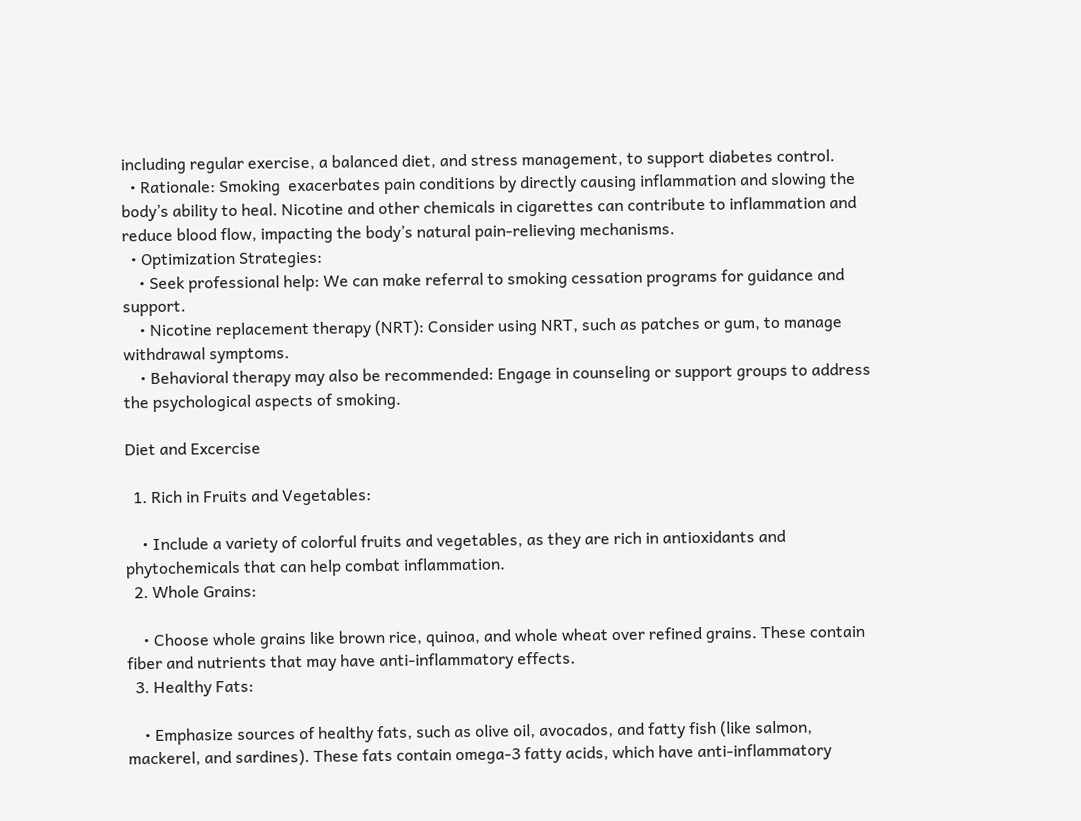including regular exercise, a balanced diet, and stress management, to support diabetes control.
  • Rationale: Smoking  exacerbates pain conditions by directly causing inflammation and slowing the body’s ability to heal. Nicotine and other chemicals in cigarettes can contribute to inflammation and reduce blood flow, impacting the body’s natural pain-relieving mechanisms.
  • Optimization Strategies:
    • Seek professional help: We can make referral to smoking cessation programs for guidance and support.
    • Nicotine replacement therapy (NRT): Consider using NRT, such as patches or gum, to manage withdrawal symptoms.
    • Behavioral therapy may also be recommended: Engage in counseling or support groups to address the psychological aspects of smoking.

Diet and Excercise

  1. Rich in Fruits and Vegetables:

    • Include a variety of colorful fruits and vegetables, as they are rich in antioxidants and phytochemicals that can help combat inflammation.
  2. Whole Grains:

    • Choose whole grains like brown rice, quinoa, and whole wheat over refined grains. These contain fiber and nutrients that may have anti-inflammatory effects.
  3. Healthy Fats:

    • Emphasize sources of healthy fats, such as olive oil, avocados, and fatty fish (like salmon, mackerel, and sardines). These fats contain omega-3 fatty acids, which have anti-inflammatory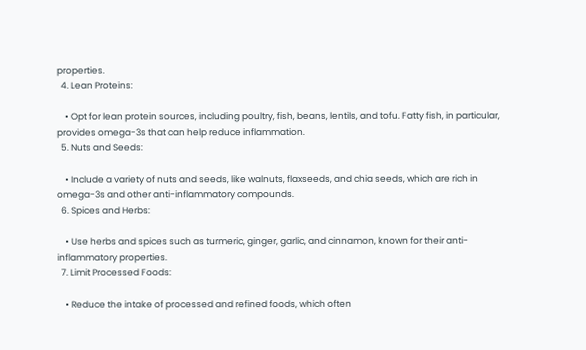properties.
  4. Lean Proteins:

    • Opt for lean protein sources, including poultry, fish, beans, lentils, and tofu. Fatty fish, in particular, provides omega-3s that can help reduce inflammation.
  5. Nuts and Seeds:

    • Include a variety of nuts and seeds, like walnuts, flaxseeds, and chia seeds, which are rich in omega-3s and other anti-inflammatory compounds.
  6. Spices and Herbs:

    • Use herbs and spices such as turmeric, ginger, garlic, and cinnamon, known for their anti-inflammatory properties.
  7. Limit Processed Foods:

    • Reduce the intake of processed and refined foods, which often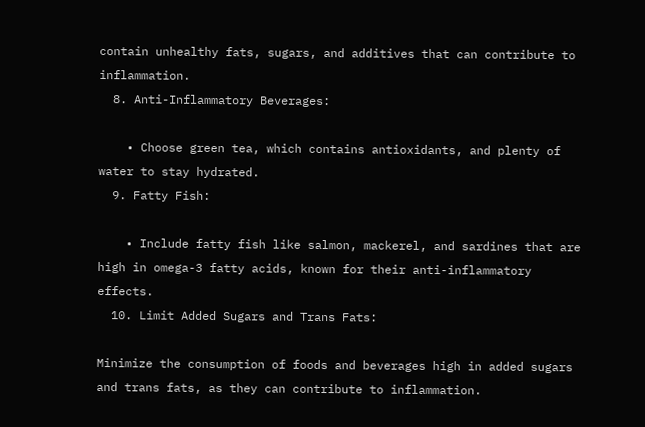contain unhealthy fats, sugars, and additives that can contribute to inflammation.
  8. Anti-Inflammatory Beverages:

    • Choose green tea, which contains antioxidants, and plenty of water to stay hydrated.
  9. Fatty Fish:

    • Include fatty fish like salmon, mackerel, and sardines that are high in omega-3 fatty acids, known for their anti-inflammatory effects.
  10. Limit Added Sugars and Trans Fats:

Minimize the consumption of foods and beverages high in added sugars and trans fats, as they can contribute to inflammation.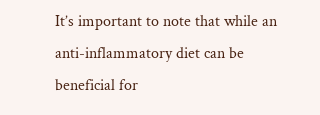It’s important to note that while an anti-inflammatory diet can be beneficial for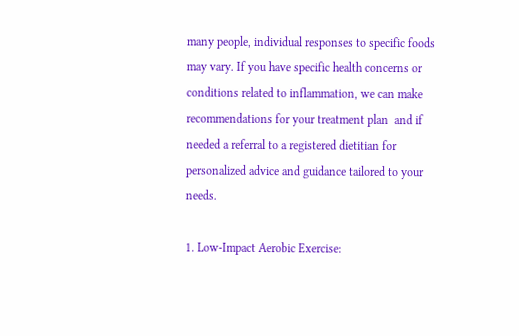many people, individual responses to specific foods may vary. If you have specific health concerns or conditions related to inflammation, we can make recommendations for your treatment plan  and if needed a referral to a registered dietitian for personalized advice and guidance tailored to your needs.

1. Low-Impact Aerobic Exercise: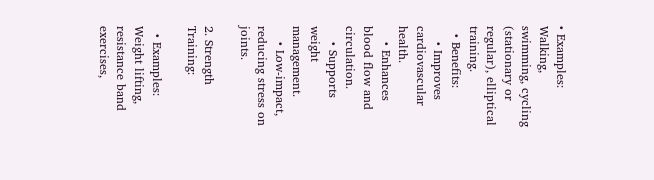• Examples: Walking, swimming, cycling (stationary or regular), elliptical training.
  • Benefits:
    • Improves cardiovascular health.
    • Enhances blood flow and circulation.
    • Supports weight management.
    • Low-impact, reducing stress on joints.

2. Strength Training:

  • Examples: Weight lifting, resistance band exercises,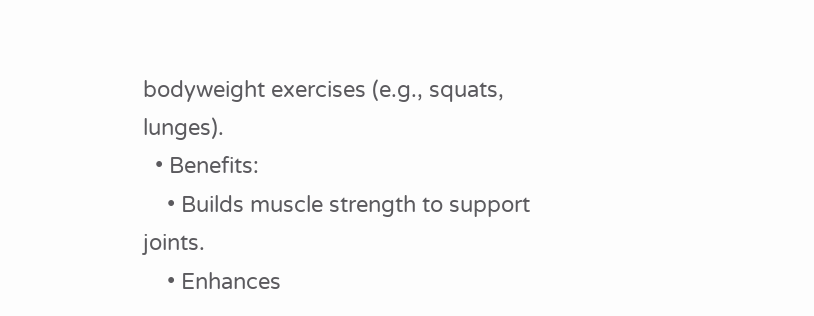bodyweight exercises (e.g., squats, lunges).
  • Benefits:
    • Builds muscle strength to support joints.
    • Enhances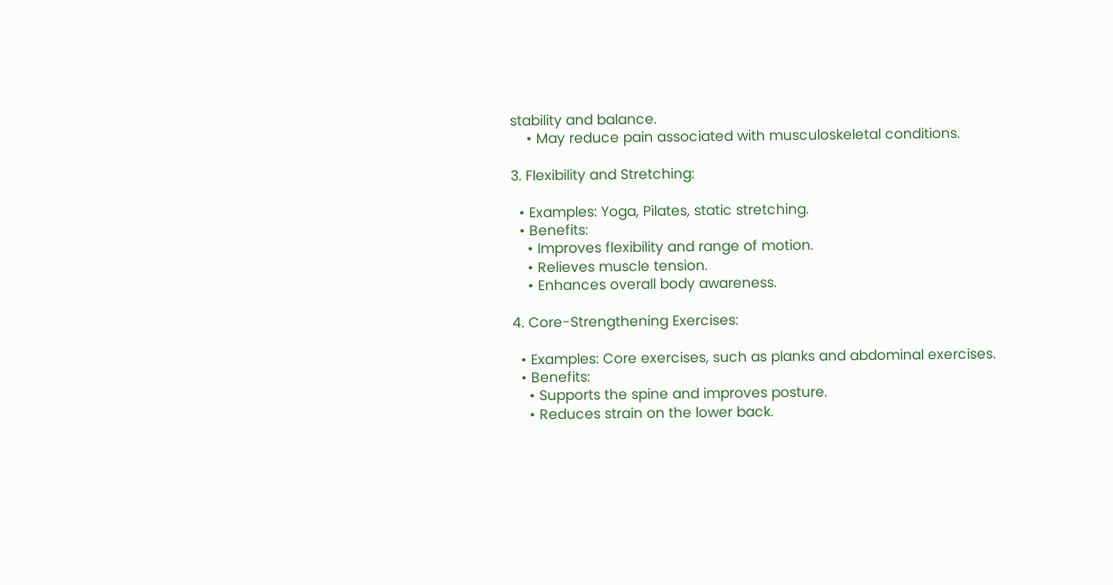stability and balance.
    • May reduce pain associated with musculoskeletal conditions.

3. Flexibility and Stretching:

  • Examples: Yoga, Pilates, static stretching.
  • Benefits:
    • Improves flexibility and range of motion.
    • Relieves muscle tension.
    • Enhances overall body awareness.

4. Core-Strengthening Exercises:

  • Examples: Core exercises, such as planks and abdominal exercises.
  • Benefits:
    • Supports the spine and improves posture.
    • Reduces strain on the lower back.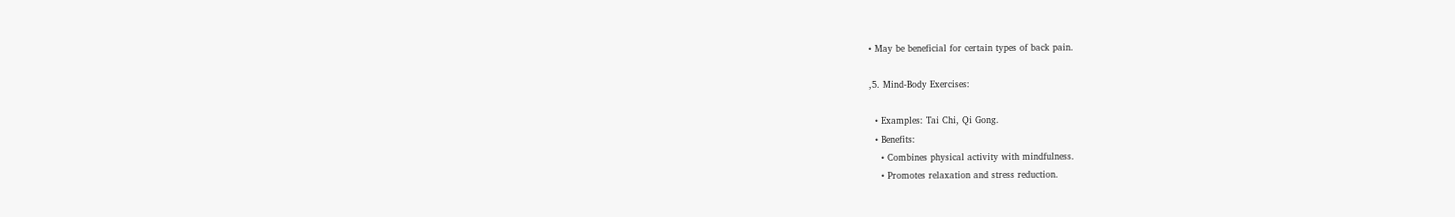• May be beneficial for certain types of back pain.

,5. Mind-Body Exercises:

  • Examples: Tai Chi, Qi Gong.
  • Benefits:
    • Combines physical activity with mindfulness.
    • Promotes relaxation and stress reduction.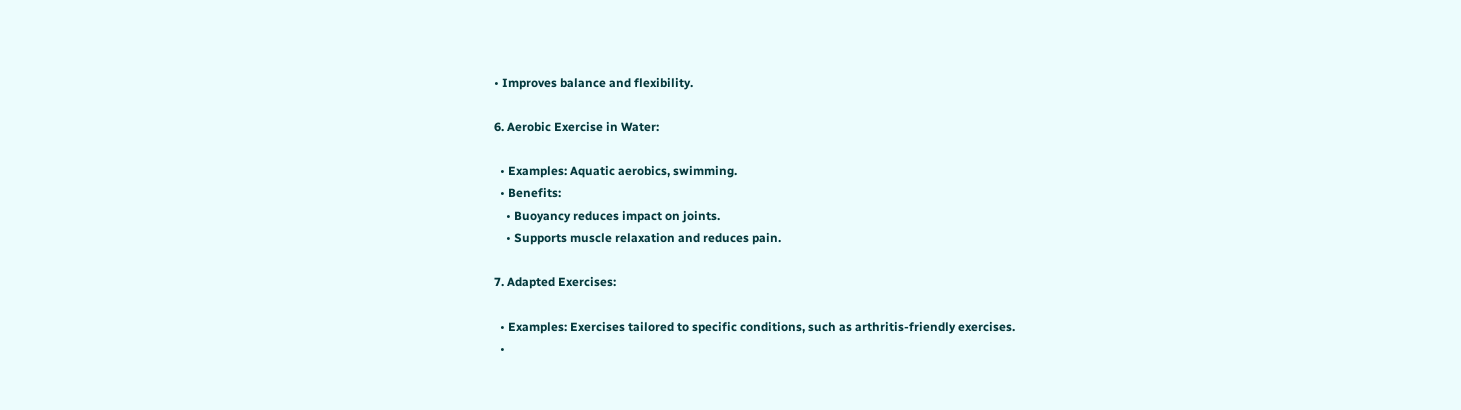• Improves balance and flexibility.

6. Aerobic Exercise in Water:

  • Examples: Aquatic aerobics, swimming.
  • Benefits:
    • Buoyancy reduces impact on joints.
    • Supports muscle relaxation and reduces pain.

7. Adapted Exercises:

  • Examples: Exercises tailored to specific conditions, such as arthritis-friendly exercises.
  •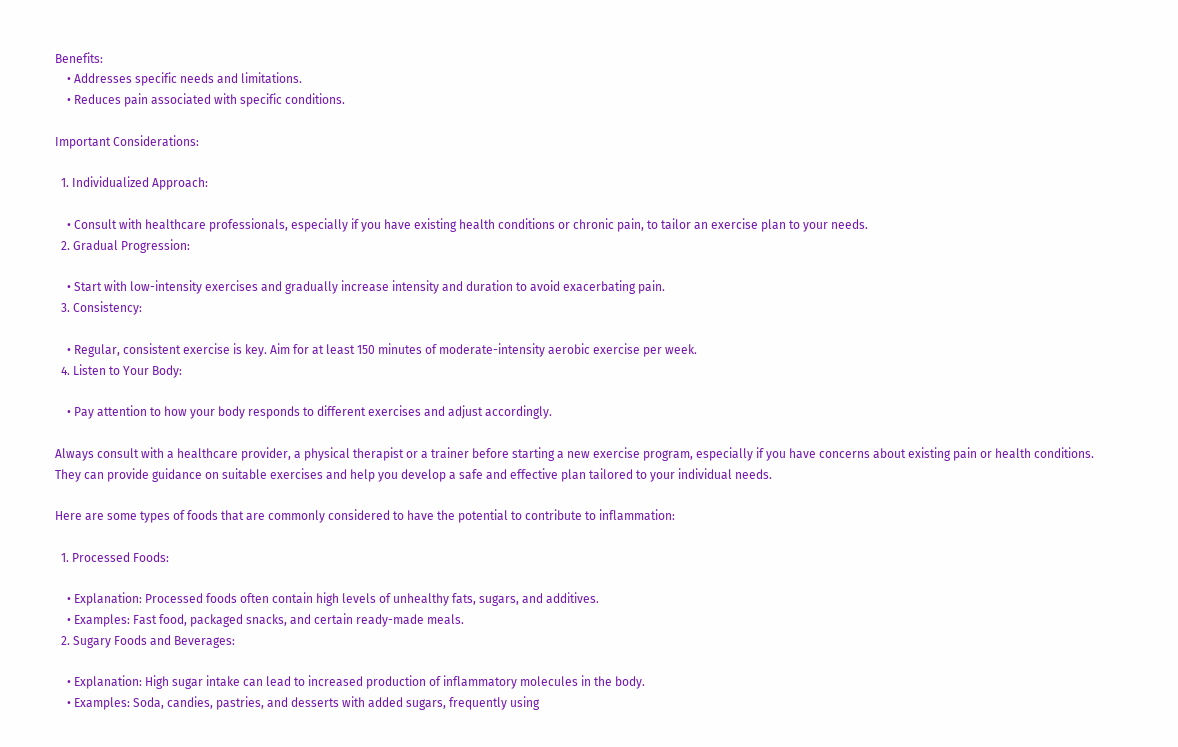Benefits:
    • Addresses specific needs and limitations.
    • Reduces pain associated with specific conditions.

Important Considerations:

  1. Individualized Approach:

    • Consult with healthcare professionals, especially if you have existing health conditions or chronic pain, to tailor an exercise plan to your needs.
  2. Gradual Progression:

    • Start with low-intensity exercises and gradually increase intensity and duration to avoid exacerbating pain.
  3. Consistency:

    • Regular, consistent exercise is key. Aim for at least 150 minutes of moderate-intensity aerobic exercise per week.
  4. Listen to Your Body:

    • Pay attention to how your body responds to different exercises and adjust accordingly.

Always consult with a healthcare provider, a physical therapist or a trainer before starting a new exercise program, especially if you have concerns about existing pain or health conditions. They can provide guidance on suitable exercises and help you develop a safe and effective plan tailored to your individual needs.

Here are some types of foods that are commonly considered to have the potential to contribute to inflammation:

  1. Processed Foods:

    • Explanation: Processed foods often contain high levels of unhealthy fats, sugars, and additives.
    • Examples: Fast food, packaged snacks, and certain ready-made meals.
  2. Sugary Foods and Beverages:

    • Explanation: High sugar intake can lead to increased production of inflammatory molecules in the body.
    • Examples: Soda, candies, pastries, and desserts with added sugars, frequently using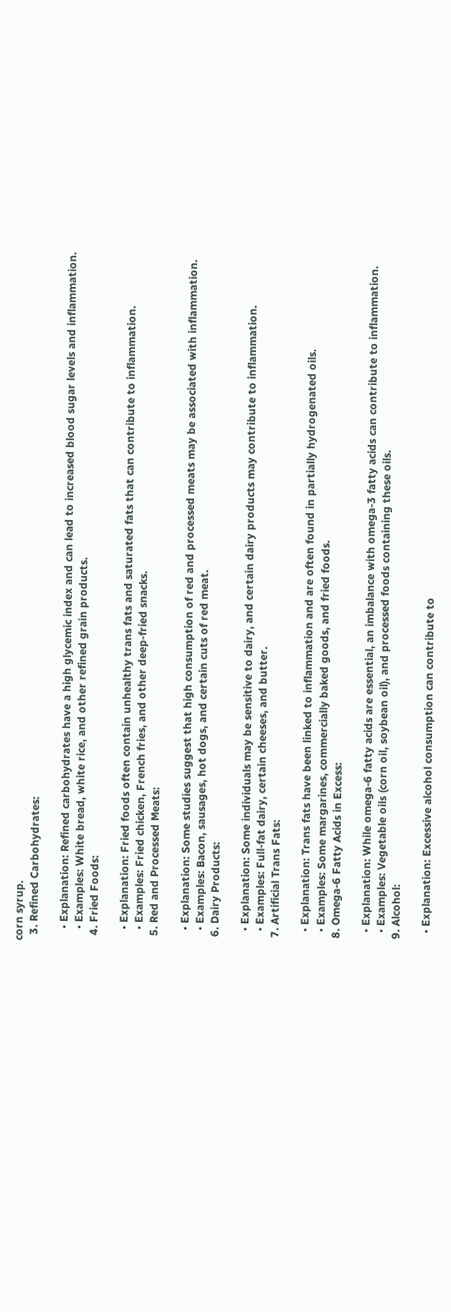corn syrup.
  3. Refined Carbohydrates:

    • Explanation: Refined carbohydrates have a high glycemic index and can lead to increased blood sugar levels and inflammation.
    • Examples: White bread, white rice, and other refined grain products.
  4. Fried Foods:

    • Explanation: Fried foods often contain unhealthy trans fats and saturated fats that can contribute to inflammation.
    • Examples: Fried chicken, French fries, and other deep-fried snacks.
  5. Red and Processed Meats:

    • Explanation: Some studies suggest that high consumption of red and processed meats may be associated with inflammation.
    • Examples: Bacon, sausages, hot dogs, and certain cuts of red meat.
  6. Dairy Products:

    • Explanation: Some individuals may be sensitive to dairy, and certain dairy products may contribute to inflammation.
    • Examples: Full-fat dairy, certain cheeses, and butter.
  7. Artificial Trans Fats:

    • Explanation: Trans fats have been linked to inflammation and are often found in partially hydrogenated oils.
    • Examples: Some margarines, commercially baked goods, and fried foods.
  8. Omega-6 Fatty Acids in Excess:

    • Explanation: While omega-6 fatty acids are essential, an imbalance with omega-3 fatty acids can contribute to inflammation.
    • Examples: Vegetable oils (corn oil, soybean oil), and processed foods containing these oils.
  9. Alcohol:

    • Explanation: Excessive alcohol consumption can contribute to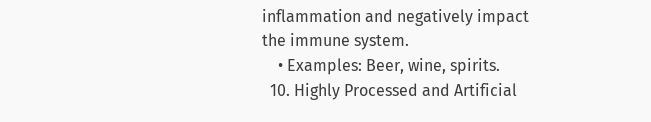inflammation and negatively impact the immune system.
    • Examples: Beer, wine, spirits.
  10. Highly Processed and Artificial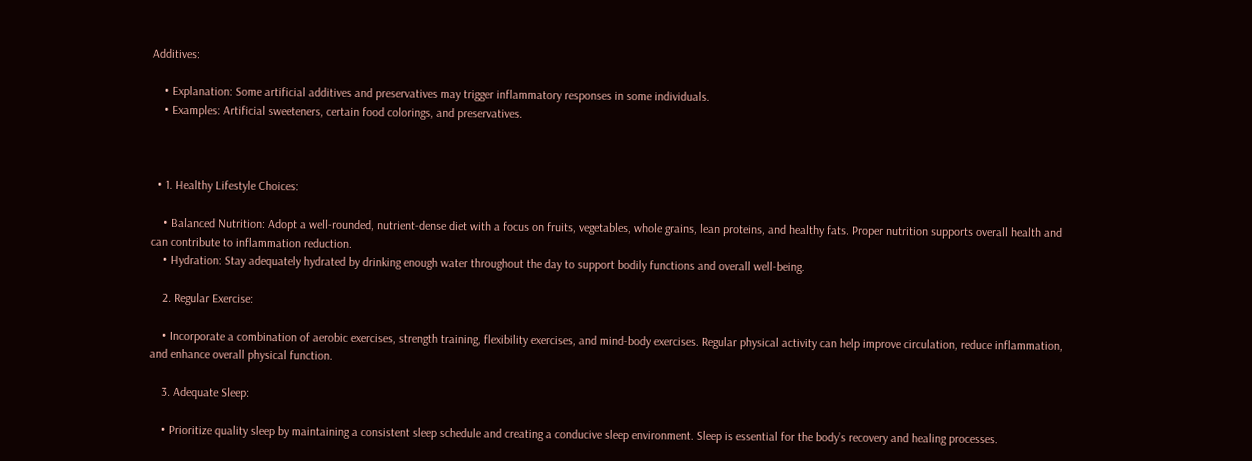Additives:

    • Explanation: Some artificial additives and preservatives may trigger inflammatory responses in some individuals.
    • Examples: Artificial sweeteners, certain food colorings, and preservatives.



  • 1. Healthy Lifestyle Choices:

    • Balanced Nutrition: Adopt a well-rounded, nutrient-dense diet with a focus on fruits, vegetables, whole grains, lean proteins, and healthy fats. Proper nutrition supports overall health and can contribute to inflammation reduction.
    • Hydration: Stay adequately hydrated by drinking enough water throughout the day to support bodily functions and overall well-being.

    2. Regular Exercise:

    • Incorporate a combination of aerobic exercises, strength training, flexibility exercises, and mind-body exercises. Regular physical activity can help improve circulation, reduce inflammation, and enhance overall physical function.

    3. Adequate Sleep:

    • Prioritize quality sleep by maintaining a consistent sleep schedule and creating a conducive sleep environment. Sleep is essential for the body’s recovery and healing processes.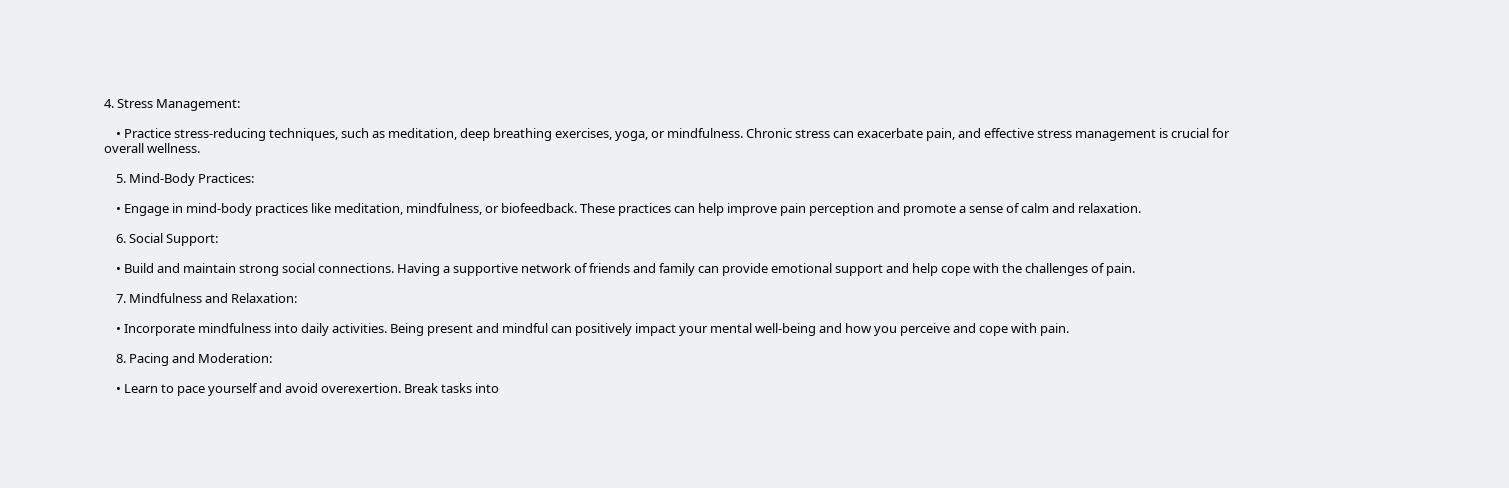4. Stress Management:

    • Practice stress-reducing techniques, such as meditation, deep breathing exercises, yoga, or mindfulness. Chronic stress can exacerbate pain, and effective stress management is crucial for overall wellness.

    5. Mind-Body Practices:

    • Engage in mind-body practices like meditation, mindfulness, or biofeedback. These practices can help improve pain perception and promote a sense of calm and relaxation.

    6. Social Support:

    • Build and maintain strong social connections. Having a supportive network of friends and family can provide emotional support and help cope with the challenges of pain.

    7. Mindfulness and Relaxation:

    • Incorporate mindfulness into daily activities. Being present and mindful can positively impact your mental well-being and how you perceive and cope with pain.

    8. Pacing and Moderation:

    • Learn to pace yourself and avoid overexertion. Break tasks into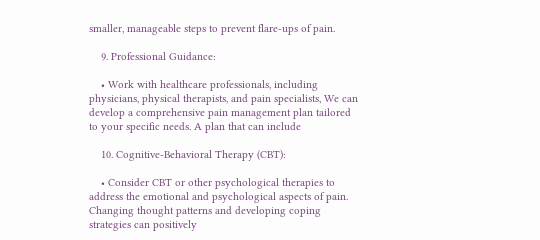smaller, manageable steps to prevent flare-ups of pain.

    9. Professional Guidance:

    • Work with healthcare professionals, including physicians, physical therapists, and pain specialists, We can develop a comprehensive pain management plan tailored to your specific needs. A plan that can include

    10. Cognitive-Behavioral Therapy (CBT):

    • Consider CBT or other psychological therapies to address the emotional and psychological aspects of pain. Changing thought patterns and developing coping strategies can positively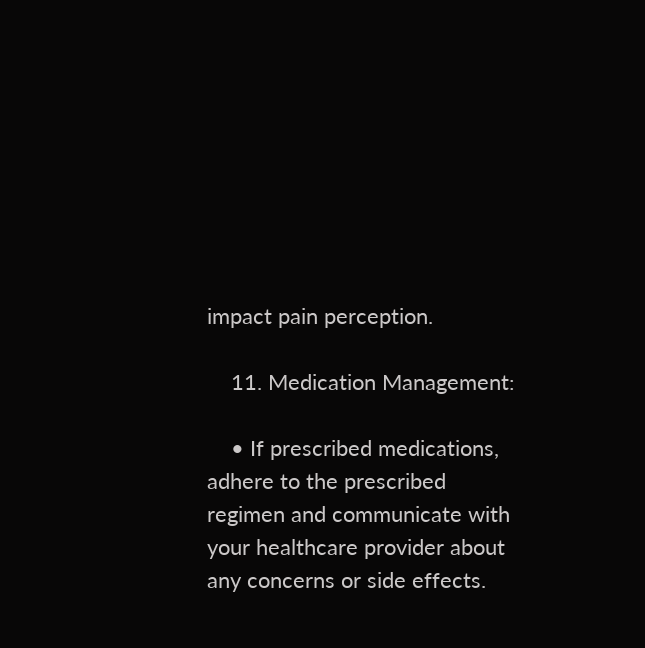impact pain perception.

    11. Medication Management:

    • If prescribed medications, adhere to the prescribed regimen and communicate with your healthcare provider about any concerns or side effects.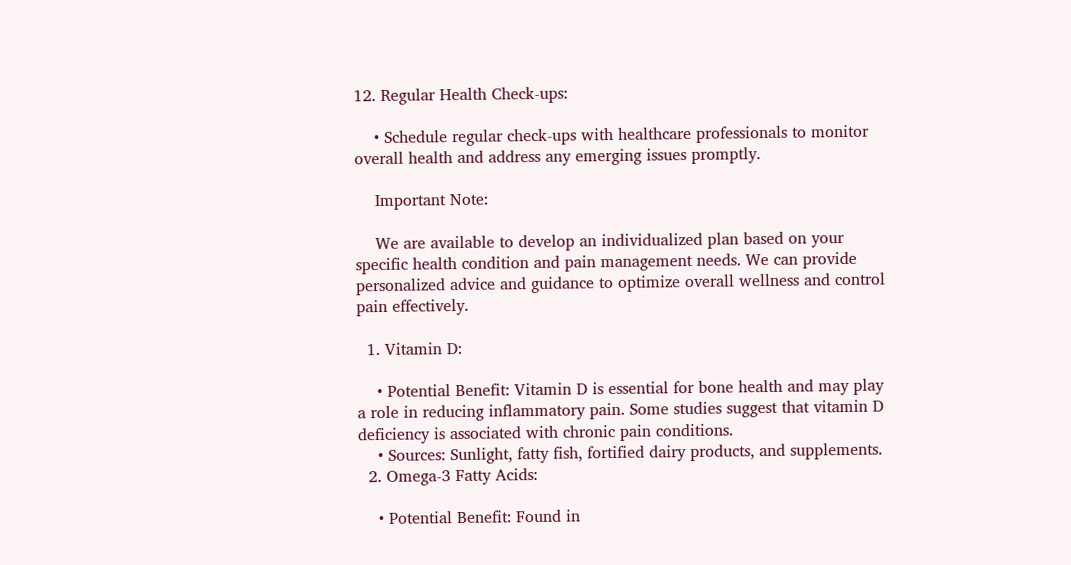12. Regular Health Check-ups:

    • Schedule regular check-ups with healthcare professionals to monitor overall health and address any emerging issues promptly.

    Important Note:

    We are available to develop an individualized plan based on your specific health condition and pain management needs. We can provide personalized advice and guidance to optimize overall wellness and control pain effectively.

  1. Vitamin D:

    • Potential Benefit: Vitamin D is essential for bone health and may play a role in reducing inflammatory pain. Some studies suggest that vitamin D deficiency is associated with chronic pain conditions.
    • Sources: Sunlight, fatty fish, fortified dairy products, and supplements.
  2. Omega-3 Fatty Acids:

    • Potential Benefit: Found in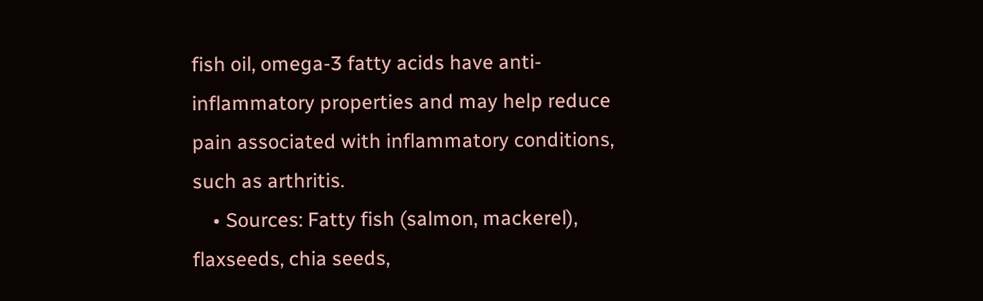fish oil, omega-3 fatty acids have anti-inflammatory properties and may help reduce pain associated with inflammatory conditions, such as arthritis.
    • Sources: Fatty fish (salmon, mackerel), flaxseeds, chia seeds,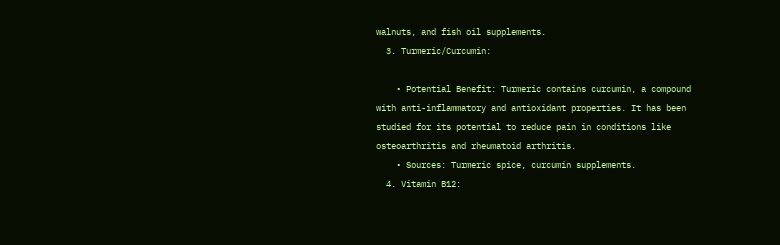walnuts, and fish oil supplements.
  3. Turmeric/Curcumin:

    • Potential Benefit: Turmeric contains curcumin, a compound with anti-inflammatory and antioxidant properties. It has been studied for its potential to reduce pain in conditions like osteoarthritis and rheumatoid arthritis.
    • Sources: Turmeric spice, curcumin supplements.
  4. Vitamin B12: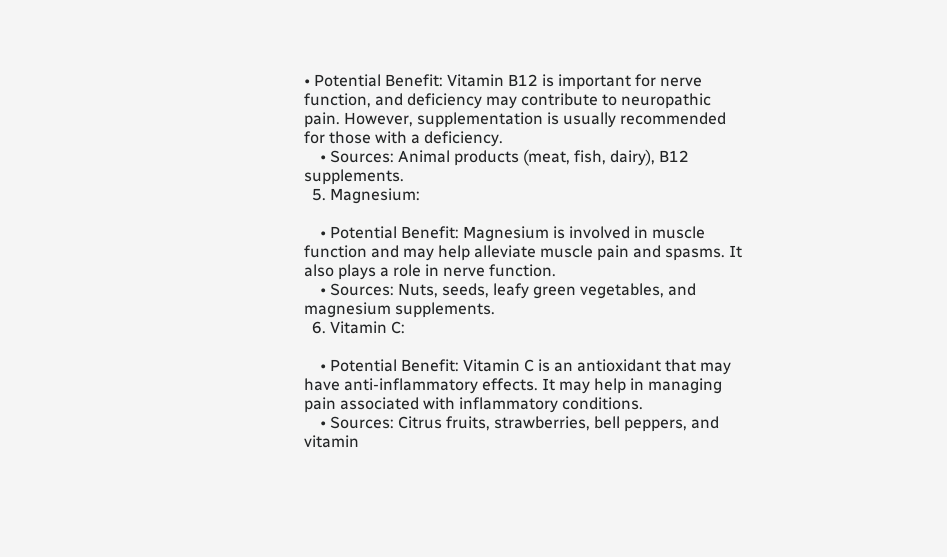• Potential Benefit: Vitamin B12 is important for nerve function, and deficiency may contribute to neuropathic pain. However, supplementation is usually recommended for those with a deficiency.
    • Sources: Animal products (meat, fish, dairy), B12 supplements.
  5. Magnesium:

    • Potential Benefit: Magnesium is involved in muscle function and may help alleviate muscle pain and spasms. It also plays a role in nerve function.
    • Sources: Nuts, seeds, leafy green vegetables, and magnesium supplements.
  6. Vitamin C:

    • Potential Benefit: Vitamin C is an antioxidant that may have anti-inflammatory effects. It may help in managing pain associated with inflammatory conditions.
    • Sources: Citrus fruits, strawberries, bell peppers, and vitamin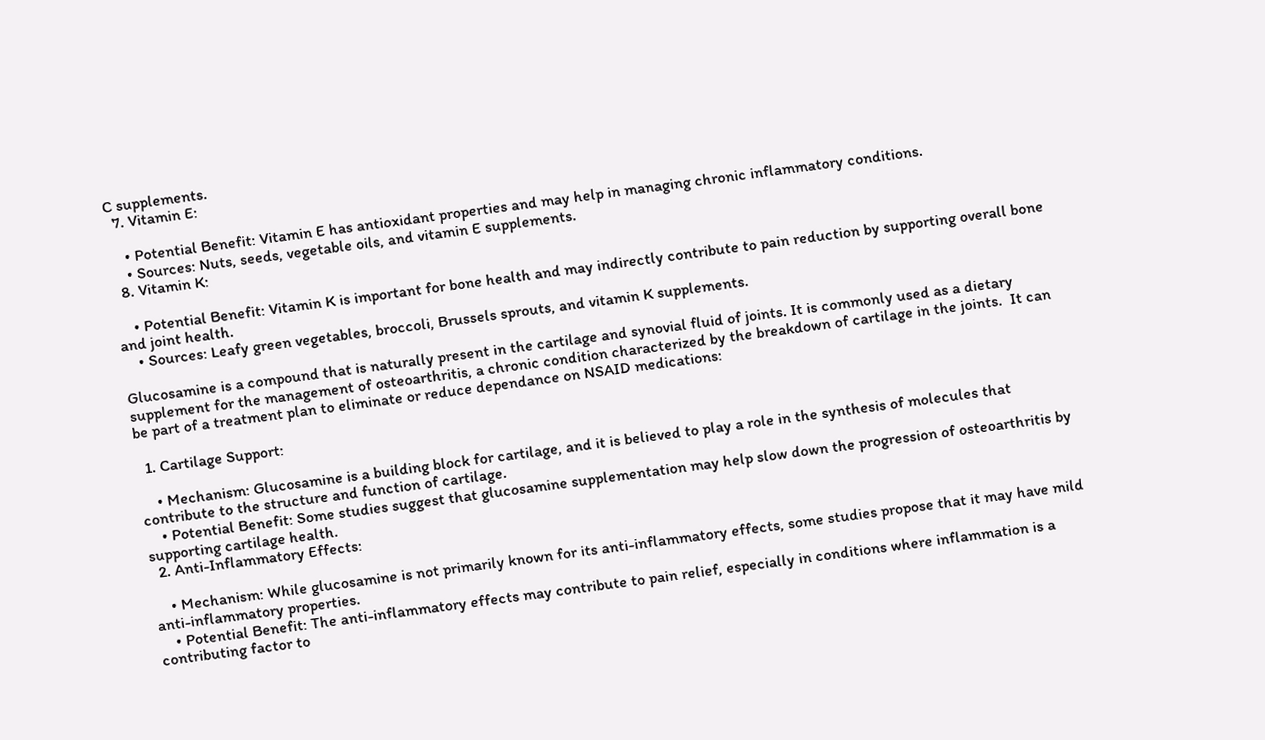C supplements.
  7. Vitamin E:

    • Potential Benefit: Vitamin E has antioxidant properties and may help in managing chronic inflammatory conditions.
    • Sources: Nuts, seeds, vegetable oils, and vitamin E supplements.
  8. Vitamin K:

    • Potential Benefit: Vitamin K is important for bone health and may indirectly contribute to pain reduction by supporting overall bone and joint health.
    • Sources: Leafy green vegetables, broccoli, Brussels sprouts, and vitamin K supplements.

Glucosamine is a compound that is naturally present in the cartilage and synovial fluid of joints. It is commonly used as a dietary supplement for the management of osteoarthritis, a chronic condition characterized by the breakdown of cartilage in the joints.  It can be part of a treatment plan to eliminate or reduce dependance on NSAID medications:

  1. Cartilage Support:

    • Mechanism: Glucosamine is a building block for cartilage, and it is believed to play a role in the synthesis of molecules that contribute to the structure and function of cartilage.
    • Potential Benefit: Some studies suggest that glucosamine supplementation may help slow down the progression of osteoarthritis by supporting cartilage health.
  2. Anti-Inflammatory Effects:

    • Mechanism: While glucosamine is not primarily known for its anti-inflammatory effects, some studies propose that it may have mild anti-inflammatory properties.
    • Potential Benefit: The anti-inflammatory effects may contribute to pain relief, especially in conditions where inflammation is a contributing factor to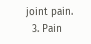joint pain.
  3. Pain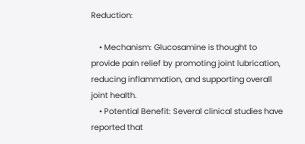Reduction:

    • Mechanism: Glucosamine is thought to provide pain relief by promoting joint lubrication, reducing inflammation, and supporting overall joint health.
    • Potential Benefit: Several clinical studies have reported that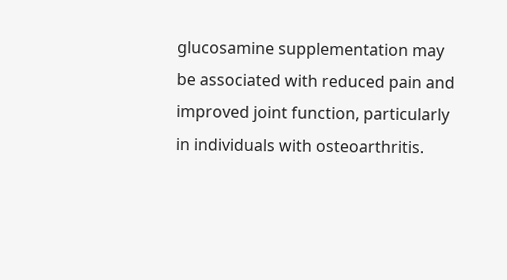glucosamine supplementation may be associated with reduced pain and improved joint function, particularly in individuals with osteoarthritis.